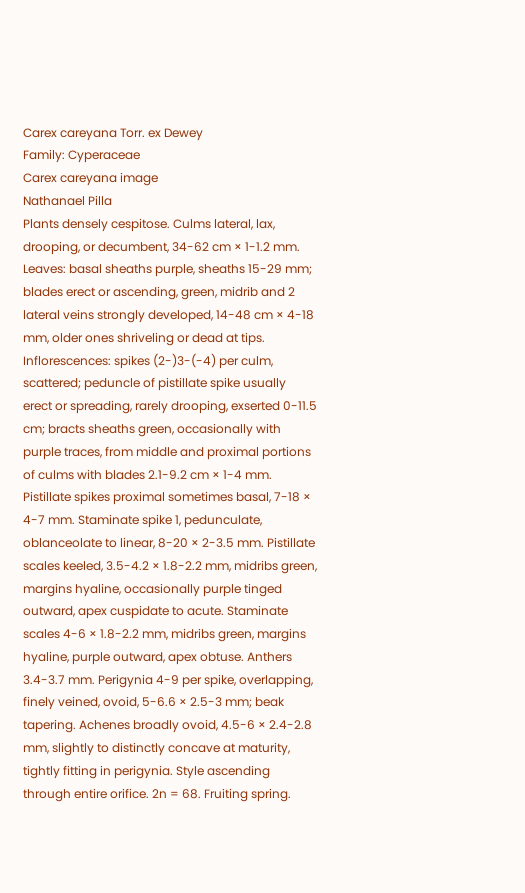Carex careyana Torr. ex Dewey
Family: Cyperaceae
Carex careyana image
Nathanael Pilla
Plants densely cespitose. Culms lateral, lax, drooping, or decumbent, 34-62 cm × 1-1.2 mm. Leaves: basal sheaths purple, sheaths 15-29 mm; blades erect or ascending, green, midrib and 2 lateral veins strongly developed, 14-48 cm × 4-18 mm, older ones shriveling or dead at tips. Inflorescences: spikes (2-)3-(-4) per culm, scattered; peduncle of pistillate spike usually erect or spreading, rarely drooping, exserted 0-11.5 cm; bracts sheaths green, occasionally with purple traces, from middle and proximal portions of culms with blades 2.1-9.2 cm × 1-4 mm. Pistillate spikes proximal sometimes basal, 7-18 × 4-7 mm. Staminate spike 1, pedunculate, oblanceolate to linear, 8-20 × 2-3.5 mm. Pistillate scales keeled, 3.5-4.2 × 1.8-2.2 mm, midribs green, margins hyaline, occasionally purple tinged outward, apex cuspidate to acute. Staminate scales 4-6 × 1.8-2.2 mm, midribs green, margins hyaline, purple outward, apex obtuse. Anthers 3.4-3.7 mm. Perigynia 4-9 per spike, overlapping, finely veined, ovoid, 5-6.6 × 2.5-3 mm; beak tapering. Achenes broadly ovoid, 4.5-6 × 2.4-2.8 mm, slightly to distinctly concave at maturity, tightly fitting in perigynia. Style ascending through entire orifice. 2n = 68. Fruiting spring.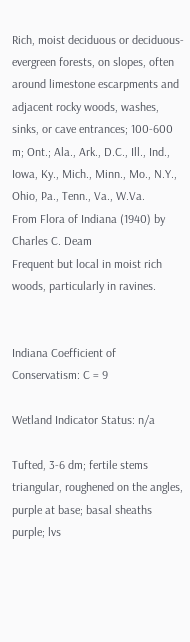Rich, moist deciduous or deciduous-evergreen forests, on slopes, often around limestone escarpments and adjacent rocky woods, washes, sinks, or cave entrances; 100-600 m; Ont.; Ala., Ark., D.C., Ill., Ind., Iowa, Ky., Mich., Minn., Mo., N.Y., Ohio, Pa., Tenn., Va., W.Va.
From Flora of Indiana (1940) by Charles C. Deam
Frequent but local in moist rich woods, particularly in ravines.


Indiana Coefficient of Conservatism: C = 9

Wetland Indicator Status: n/a

Tufted, 3-6 dm; fertile stems triangular, roughened on the angles, purple at base; basal sheaths purple; lvs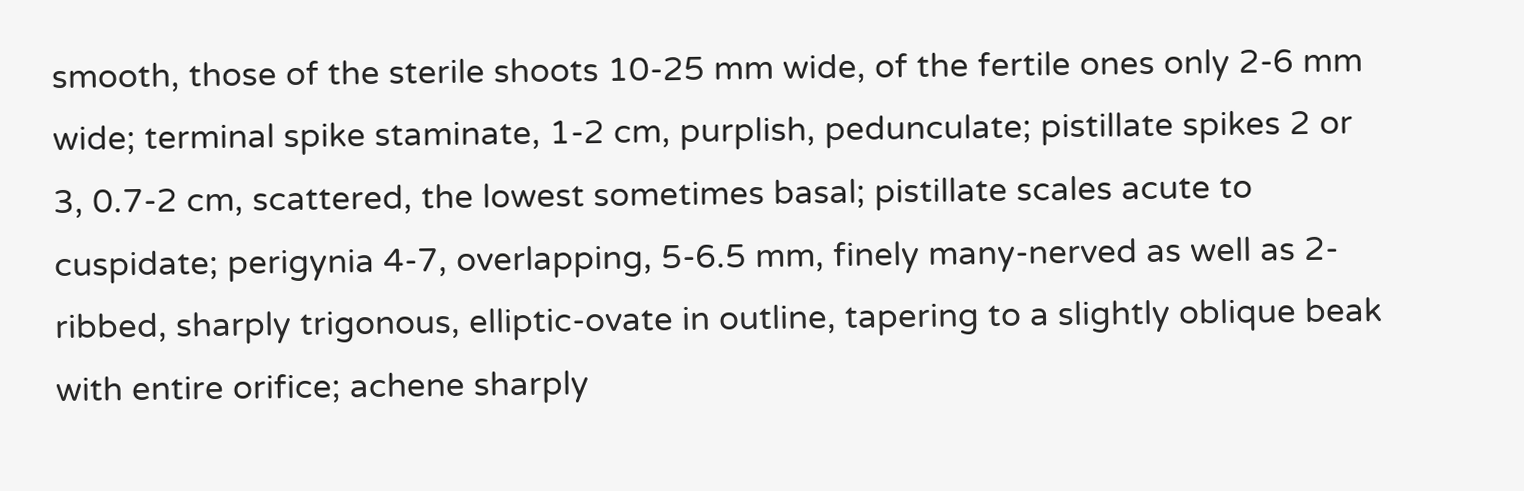smooth, those of the sterile shoots 10-25 mm wide, of the fertile ones only 2-6 mm wide; terminal spike staminate, 1-2 cm, purplish, pedunculate; pistillate spikes 2 or 3, 0.7-2 cm, scattered, the lowest sometimes basal; pistillate scales acute to cuspidate; perigynia 4-7, overlapping, 5-6.5 mm, finely many-nerved as well as 2-ribbed, sharply trigonous, elliptic-ovate in outline, tapering to a slightly oblique beak with entire orifice; achene sharply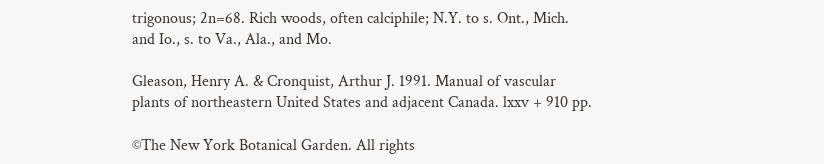trigonous; 2n=68. Rich woods, often calciphile; N.Y. to s. Ont., Mich. and Io., s. to Va., Ala., and Mo.

Gleason, Henry A. & Cronquist, Arthur J. 1991. Manual of vascular plants of northeastern United States and adjacent Canada. lxxv + 910 pp.

©The New York Botanical Garden. All rights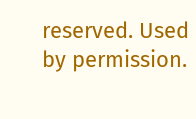reserved. Used by permission.